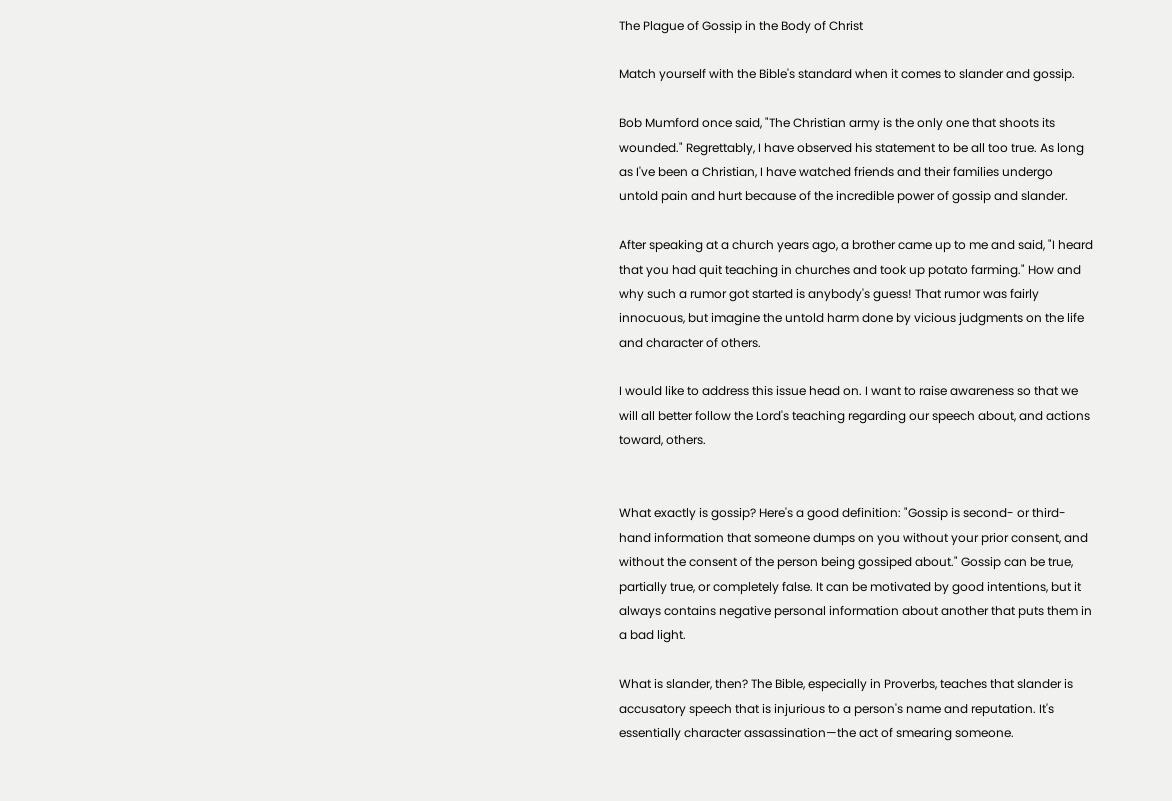The Plague of Gossip in the Body of Christ

Match yourself with the Bible's standard when it comes to slander and gossip.

Bob Mumford once said, "The Christian army is the only one that shoots its wounded." Regrettably, I have observed his statement to be all too true. As long as I've been a Christian, I have watched friends and their families undergo untold pain and hurt because of the incredible power of gossip and slander.

After speaking at a church years ago, a brother came up to me and said, "I heard that you had quit teaching in churches and took up potato farming." How and why such a rumor got started is anybody's guess! That rumor was fairly innocuous, but imagine the untold harm done by vicious judgments on the life and character of others.

I would like to address this issue head on. I want to raise awareness so that we will all better follow the Lord's teaching regarding our speech about, and actions toward, others.


What exactly is gossip? Here's a good definition: "Gossip is second- or third-hand information that someone dumps on you without your prior consent, and without the consent of the person being gossiped about." Gossip can be true, partially true, or completely false. It can be motivated by good intentions, but it always contains negative personal information about another that puts them in a bad light.

What is slander, then? The Bible, especially in Proverbs, teaches that slander is accusatory speech that is injurious to a person's name and reputation. It's essentially character assassination—the act of smearing someone.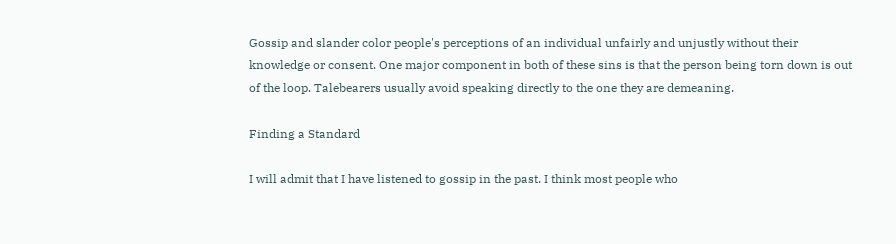Gossip and slander color people's perceptions of an individual unfairly and unjustly without their knowledge or consent. One major component in both of these sins is that the person being torn down is out of the loop. Talebearers usually avoid speaking directly to the one they are demeaning.

Finding a Standard

I will admit that I have listened to gossip in the past. I think most people who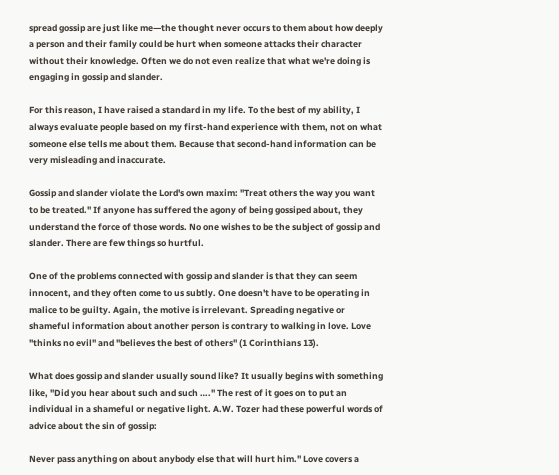spread gossip are just like me—the thought never occurs to them about how deeply a person and their family could be hurt when someone attacks their character without their knowledge. Often we do not even realize that what we're doing is engaging in gossip and slander.

For this reason, I have raised a standard in my life. To the best of my ability, I always evaluate people based on my first-hand experience with them, not on what someone else tells me about them. Because that second-hand information can be very misleading and inaccurate.

Gossip and slander violate the Lord's own maxim: "Treat others the way you want to be treated." If anyone has suffered the agony of being gossiped about, they understand the force of those words. No one wishes to be the subject of gossip and slander. There are few things so hurtful.

One of the problems connected with gossip and slander is that they can seem innocent, and they often come to us subtly. One doesn't have to be operating in malice to be guilty. Again, the motive is irrelevant. Spreading negative or shameful information about another person is contrary to walking in love. Love "thinks no evil" and "believes the best of others" (1 Corinthians 13).

What does gossip and slander usually sound like? It usually begins with something like, "Did you hear about such and such …." The rest of it goes on to put an individual in a shameful or negative light. A.W. Tozer had these powerful words of advice about the sin of gossip:

Never pass anything on about anybody else that will hurt him." Love covers a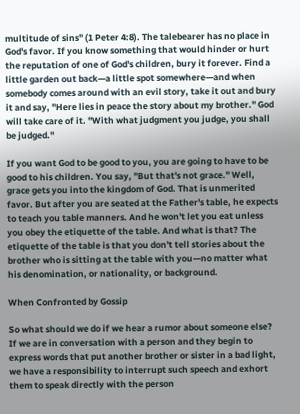multitude of sins" (1 Peter 4:8). The talebearer has no place in God's favor. If you know something that would hinder or hurt the reputation of one of God's children, bury it forever. Find a little garden out back—a little spot somewhere—and when somebody comes around with an evil story, take it out and bury it and say, "Here lies in peace the story about my brother." God will take care of it. "With what judgment you judge, you shall be judged."

If you want God to be good to you, you are going to have to be good to his children. You say, "But that's not grace." Well, grace gets you into the kingdom of God. That is unmerited favor. But after you are seated at the Father's table, he expects to teach you table manners. And he won't let you eat unless you obey the etiquette of the table. And what is that? The etiquette of the table is that you don't tell stories about the brother who is sitting at the table with you—no matter what his denomination, or nationality, or background.

When Confronted by Gossip

So what should we do if we hear a rumor about someone else? If we are in conversation with a person and they begin to express words that put another brother or sister in a bad light, we have a responsibility to interrupt such speech and exhort them to speak directly with the person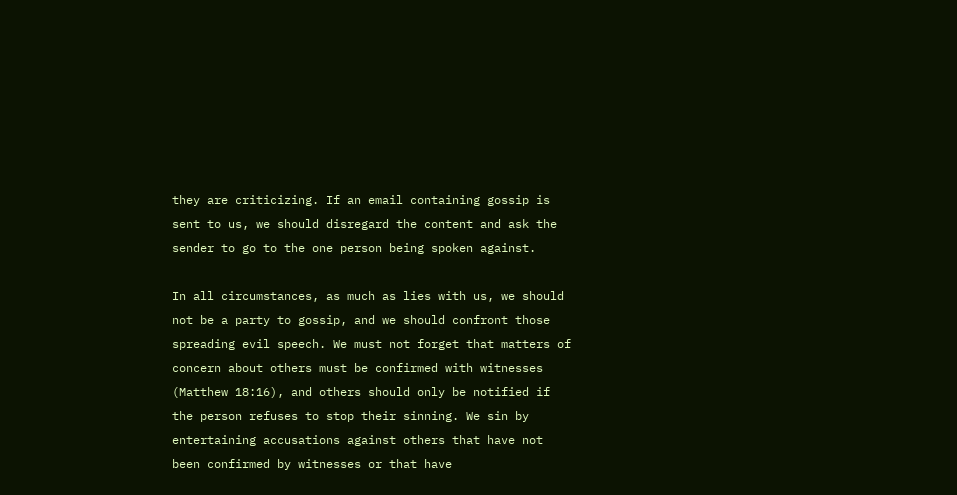they are criticizing. If an email containing gossip is sent to us, we should disregard the content and ask the sender to go to the one person being spoken against.

In all circumstances, as much as lies with us, we should not be a party to gossip, and we should confront those spreading evil speech. We must not forget that matters of concern about others must be confirmed with witnesses (Matthew 18:16), and others should only be notified if the person refuses to stop their sinning. We sin by entertaining accusations against others that have not been confirmed by witnesses or that have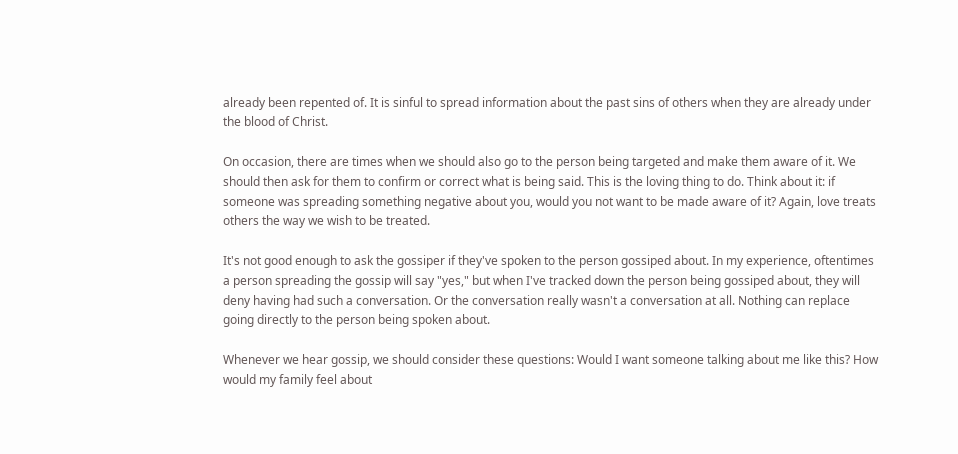already been repented of. It is sinful to spread information about the past sins of others when they are already under the blood of Christ.

On occasion, there are times when we should also go to the person being targeted and make them aware of it. We should then ask for them to confirm or correct what is being said. This is the loving thing to do. Think about it: if someone was spreading something negative about you, would you not want to be made aware of it? Again, love treats others the way we wish to be treated.

It's not good enough to ask the gossiper if they've spoken to the person gossiped about. In my experience, oftentimes a person spreading the gossip will say "yes," but when I've tracked down the person being gossiped about, they will deny having had such a conversation. Or the conversation really wasn't a conversation at all. Nothing can replace going directly to the person being spoken about.

Whenever we hear gossip, we should consider these questions: Would I want someone talking about me like this? How would my family feel about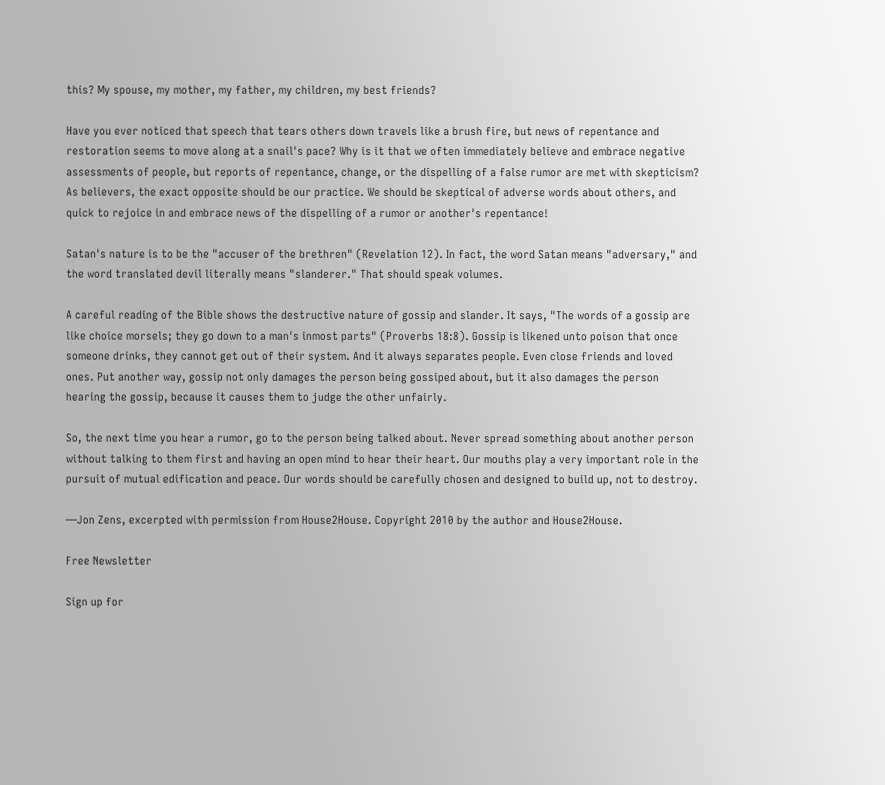this? My spouse, my mother, my father, my children, my best friends?

Have you ever noticed that speech that tears others down travels like a brush fire, but news of repentance and restoration seems to move along at a snail's pace? Why is it that we often immediately believe and embrace negative assessments of people, but reports of repentance, change, or the dispelling of a false rumor are met with skepticism? As believers, the exact opposite should be our practice. We should be skeptical of adverse words about others, and quick to rejoice in and embrace news of the dispelling of a rumor or another's repentance!

Satan's nature is to be the "accuser of the brethren" (Revelation 12). In fact, the word Satan means "adversary," and the word translated devil literally means "slanderer." That should speak volumes.

A careful reading of the Bible shows the destructive nature of gossip and slander. It says, "The words of a gossip are like choice morsels; they go down to a man's inmost parts" (Proverbs 18:8). Gossip is likened unto poison that once someone drinks, they cannot get out of their system. And it always separates people. Even close friends and loved ones. Put another way, gossip not only damages the person being gossiped about, but it also damages the person hearing the gossip, because it causes them to judge the other unfairly.

So, the next time you hear a rumor, go to the person being talked about. Never spread something about another person without talking to them first and having an open mind to hear their heart. Our mouths play a very important role in the pursuit of mutual edification and peace. Our words should be carefully chosen and designed to build up, not to destroy.

—Jon Zens, excerpted with permission from House2House. Copyright 2010 by the author and House2House.

Free Newsletter

Sign up for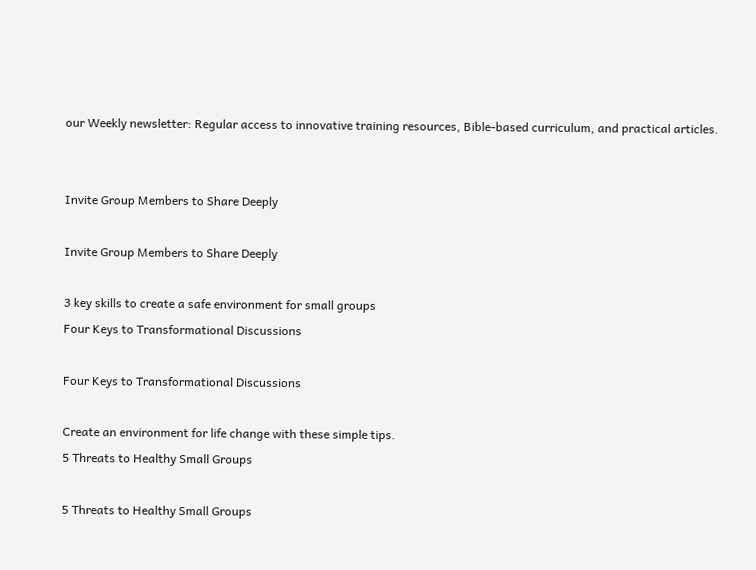our Weekly newsletter: Regular access to innovative training resources, Bible-based curriculum, and practical articles.


Invite Group Members to Share Deeply

Invite Group Members to Share Deeply

3 key skills to create a safe environment for small groups
Four Keys to Transformational Discussions

Four Keys to Transformational Discussions

Create an environment for life change with these simple tips.
5 Threats to Healthy Small Groups

5 Threats to Healthy Small Groups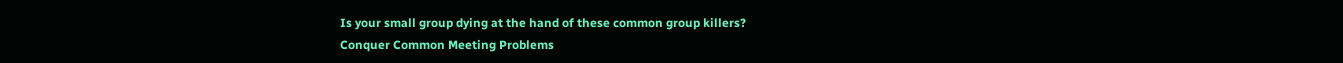Is your small group dying at the hand of these common group killers?
Conquer Common Meeting Problems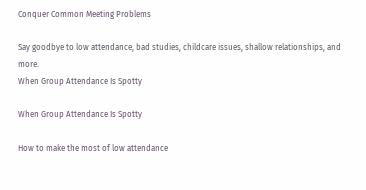Conquer Common Meeting Problems

Say goodbye to low attendance, bad studies, childcare issues, shallow relationships, and more.
When Group Attendance Is Spotty

When Group Attendance Is Spotty

How to make the most of low attendance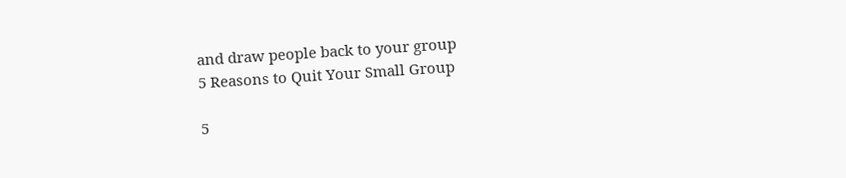and draw people back to your group
5 Reasons to Quit Your Small Group

5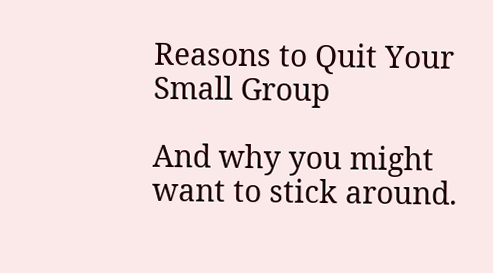Reasons to Quit Your Small Group

And why you might want to stick around.